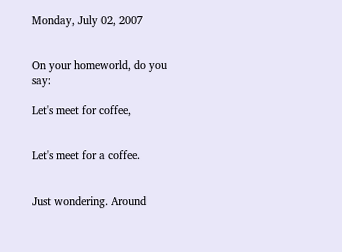Monday, July 02, 2007


On your homeworld, do you say:

Let's meet for coffee,


Let's meet for a coffee.


Just wondering. Around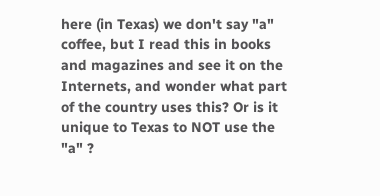here (in Texas) we don't say "a" coffee, but I read this in books and magazines and see it on the Internets, and wonder what part of the country uses this? Or is it unique to Texas to NOT use the "a" ?